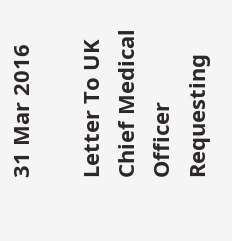31 Mar 2016

Letter To UK Chief Medical Officer Requesting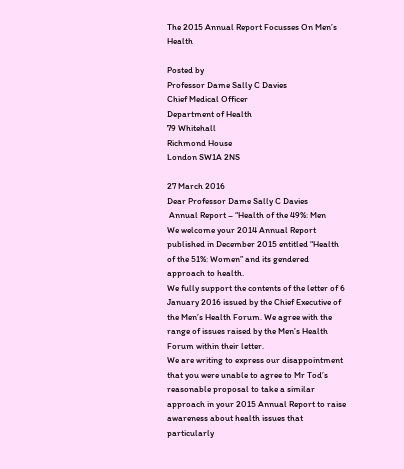The 2015 Annual Report Focusses On Men’s Health

Posted by
Professor Dame Sally C Davies
Chief Medical Officer
Department of Health
79 Whitehall
Richmond House
London SW1A 2NS

27 March 2016
Dear Professor Dame Sally C Davies
 Annual Report – “Health of the 49%: Men
We welcome your 2014 Annual Report published in December 2015 entitled “Health of the 51%: Women” and its gendered approach to health.
We fully support the contents of the letter of 6 January 2016 issued by the Chief Executive of the Men’s Health Forum. We agree with the range of issues raised by the Men’s Health Forum within their letter.
We are writing to express our disappointment that you were unable to agree to Mr Tod’s reasonable proposal to take a similar approach in your 2015 Annual Report to raise awareness about health issues that particularly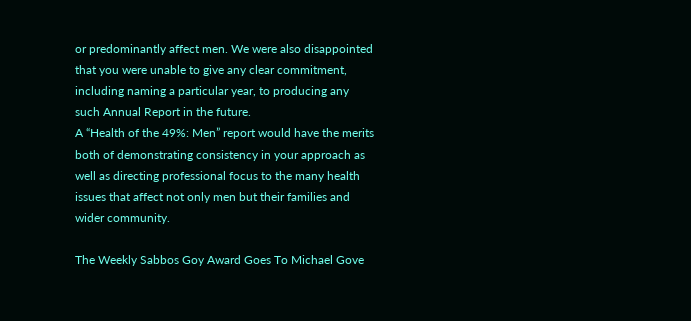or predominantly affect men. We were also disappointed that you were unable to give any clear commitment, including naming a particular year, to producing any such Annual Report in the future.
A “Health of the 49%: Men” report would have the merits both of demonstrating consistency in your approach as well as directing professional focus to the many health issues that affect not only men but their families and wider community.

The Weekly Sabbos Goy Award Goes To Michael Gove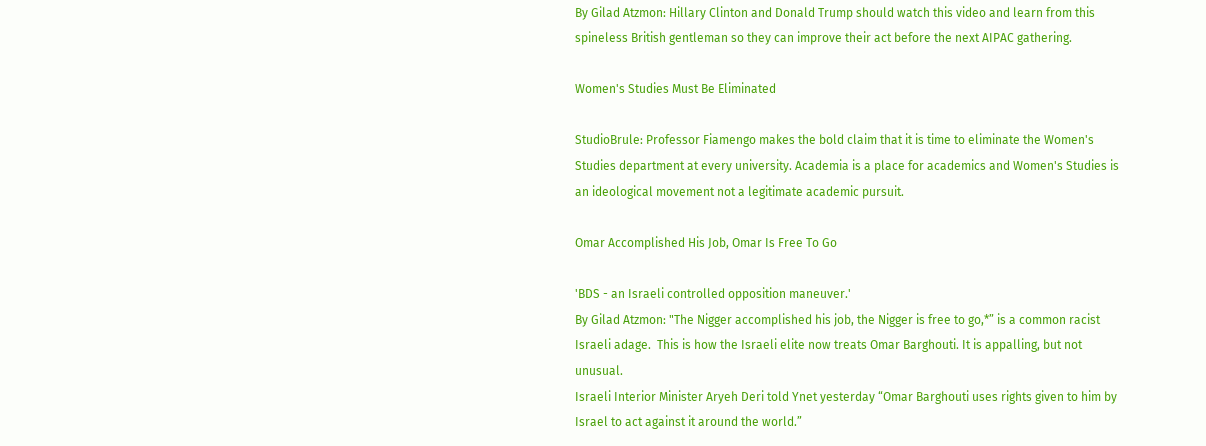By Gilad Atzmon: Hillary Clinton and Donald Trump should watch this video and learn from this spineless British gentleman so they can improve their act before the next AIPAC gathering.

Women's Studies Must Be Eliminated

StudioBrule: Professor Fiamengo makes the bold claim that it is time to eliminate the Women's Studies department at every university. Academia is a place for academics and Women's Studies is an ideological movement not a legitimate academic pursuit.

Omar Accomplished His Job, Omar Is Free To Go

'BDS - an Israeli controlled opposition maneuver.'
By Gilad Atzmon: "The Nigger accomplished his job, the Nigger is free to go,*” is a common racist Israeli adage.  This is how the Israeli elite now treats Omar Barghouti. It is appalling, but not unusual.
Israeli Interior Minister Aryeh Deri told Ynet yesterday “Omar Barghouti uses rights given to him by Israel to act against it around the world.”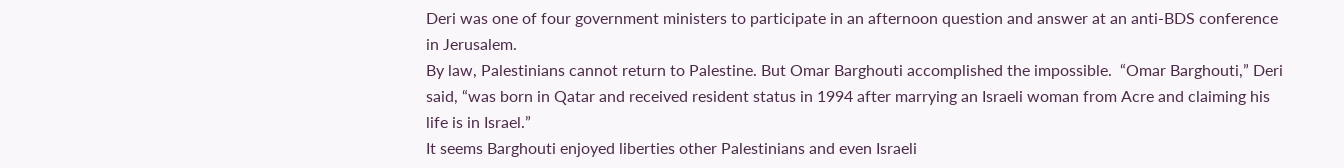Deri was one of four government ministers to participate in an afternoon question and answer at an anti-BDS conference in Jerusalem.
By law, Palestinians cannot return to Palestine. But Omar Barghouti accomplished the impossible.  “Omar Barghouti,” Deri said, “was born in Qatar and received resident status in 1994 after marrying an Israeli woman from Acre and claiming his life is in Israel.”
It seems Barghouti enjoyed liberties other Palestinians and even Israeli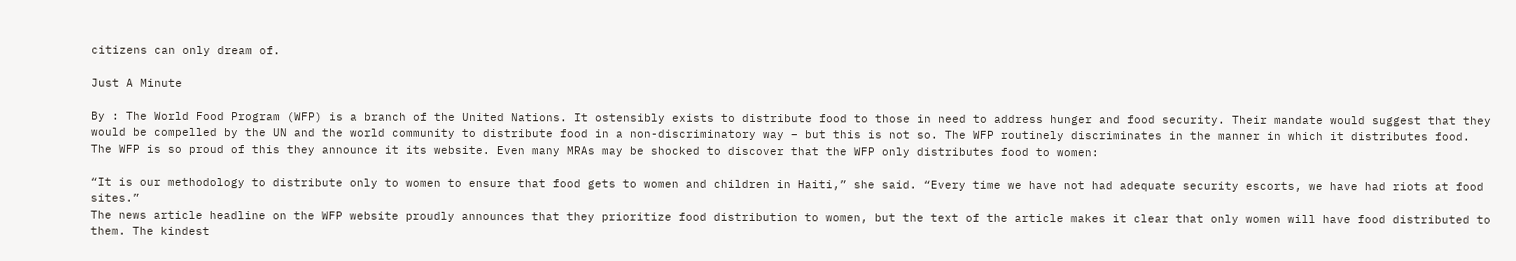citizens can only dream of.

Just A Minute

By : The World Food Program (WFP) is a branch of the United Nations. It ostensibly exists to distribute food to those in need to address hunger and food security. Their mandate would suggest that they would be compelled by the UN and the world community to distribute food in a non-discriminatory way – but this is not so. The WFP routinely discriminates in the manner in which it distributes food. The WFP is so proud of this they announce it its website. Even many MRAs may be shocked to discover that the WFP only distributes food to women:

“It is our methodology to distribute only to women to ensure that food gets to women and children in Haiti,” she said. “Every time we have not had adequate security escorts, we have had riots at food sites.”
The news article headline on the WFP website proudly announces that they prioritize food distribution to women, but the text of the article makes it clear that only women will have food distributed to them. The kindest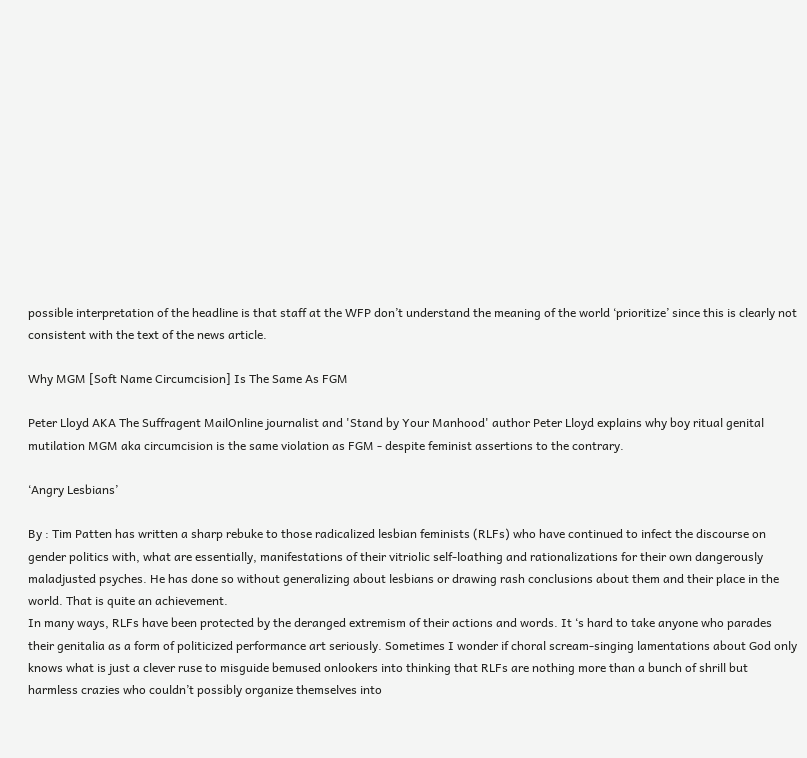possible interpretation of the headline is that staff at the WFP don’t understand the meaning of the world ‘prioritize’ since this is clearly not consistent with the text of the news article.

Why MGM [Soft Name Circumcision] Is The Same As FGM

Peter Lloyd AKA The Suffragent MailOnline journalist and 'Stand by Your Manhood' author Peter Lloyd explains why boy ritual genital mutilation MGM aka circumcision is the same violation as FGM - despite feminist assertions to the contrary.

‘Angry Lesbians’

By : Tim Patten has written a sharp rebuke to those radicalized lesbian feminists (RLFs) who have continued to infect the discourse on gender politics with, what are essentially, manifestations of their vitriolic self-loathing and rationalizations for their own dangerously maladjusted psyches. He has done so without generalizing about lesbians or drawing rash conclusions about them and their place in the world. That is quite an achievement.
In many ways, RLFs have been protected by the deranged extremism of their actions and words. It ‘s hard to take anyone who parades their genitalia as a form of politicized performance art seriously. Sometimes I wonder if choral scream-singing lamentations about God only knows what is just a clever ruse to misguide bemused onlookers into thinking that RLFs are nothing more than a bunch of shrill but harmless crazies who couldn’t possibly organize themselves into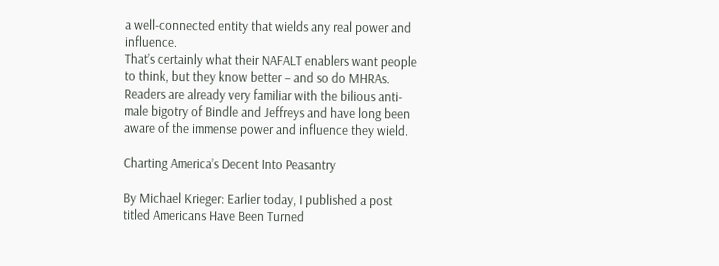a well-connected entity that wields any real power and influence.
That’s certainly what their NAFALT enablers want people to think, but they know better – and so do MHRAs. Readers are already very familiar with the bilious anti-male bigotry of Bindle and Jeffreys and have long been aware of the immense power and influence they wield.

Charting America’s Decent Into Peasantry

By Michael Krieger: Earlier today, I published a post titled Americans Have Been Turned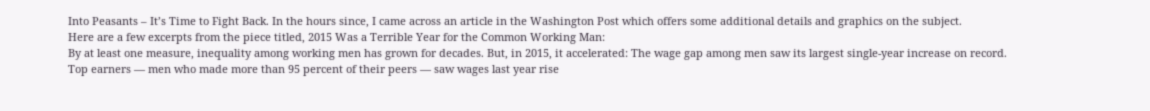Into Peasants – It’s Time to Fight Back. In the hours since, I came across an article in the Washington Post which offers some additional details and graphics on the subject.
Here are a few excerpts from the piece titled, 2015 Was a Terrible Year for the Common Working Man:
By at least one measure, inequality among working men has grown for decades. But, in 2015, it accelerated: The wage gap among men saw its largest single-year increase on record.
Top earners — men who made more than 95 percent of their peers — saw wages last year rise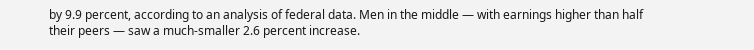by 9.9 percent, according to an analysis of federal data. Men in the middle — with earnings higher than half their peers — saw a much-smaller 2.6 percent increase.